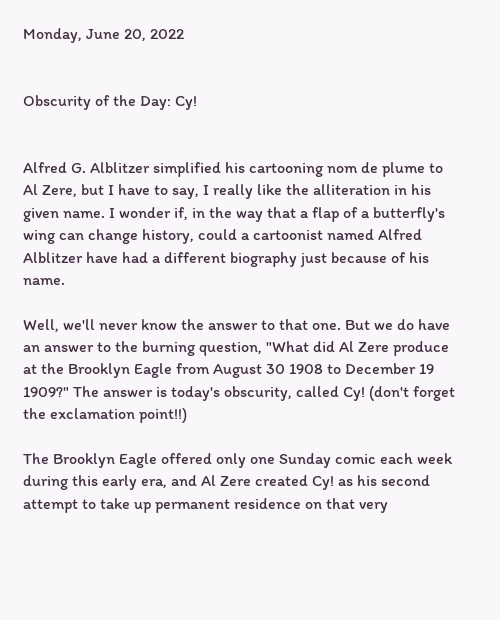Monday, June 20, 2022


Obscurity of the Day: Cy!


Alfred G. Alblitzer simplified his cartooning nom de plume to Al Zere, but I have to say, I really like the alliteration in his given name. I wonder if, in the way that a flap of a butterfly's wing can change history, could a cartoonist named Alfred Alblitzer have had a different biography just because of his name.

Well, we'll never know the answer to that one. But we do have an answer to the burning question, "What did Al Zere produce at the Brooklyn Eagle from August 30 1908 to December 19 1909?" The answer is today's obscurity, called Cy! (don't forget the exclamation point!!)

The Brooklyn Eagle offered only one Sunday comic each week during this early era, and Al Zere created Cy! as his second attempt to take up permanent residence on that very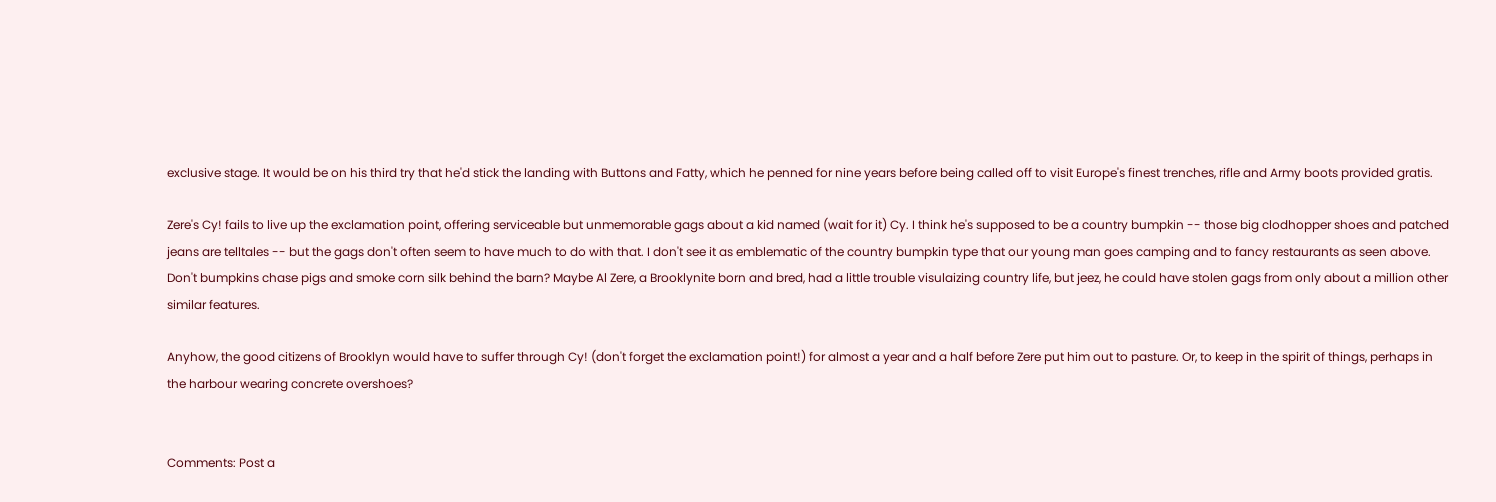exclusive stage. It would be on his third try that he'd stick the landing with Buttons and Fatty, which he penned for nine years before being called off to visit Europe's finest trenches, rifle and Army boots provided gratis.

Zere's Cy! fails to live up the exclamation point, offering serviceable but unmemorable gags about a kid named (wait for it) Cy. I think he's supposed to be a country bumpkin -- those big clodhopper shoes and patched jeans are telltales -- but the gags don't often seem to have much to do with that. I don't see it as emblematic of the country bumpkin type that our young man goes camping and to fancy restaurants as seen above. Don't bumpkins chase pigs and smoke corn silk behind the barn? Maybe Al Zere, a Brooklynite born and bred, had a little trouble visulaizing country life, but jeez, he could have stolen gags from only about a million other similar features.

Anyhow, the good citizens of Brooklyn would have to suffer through Cy! (don't forget the exclamation point!) for almost a year and a half before Zere put him out to pasture. Or, to keep in the spirit of things, perhaps in the harbour wearing concrete overshoes?


Comments: Post a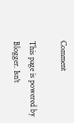Comment

This page is powered by Blogger. Isn't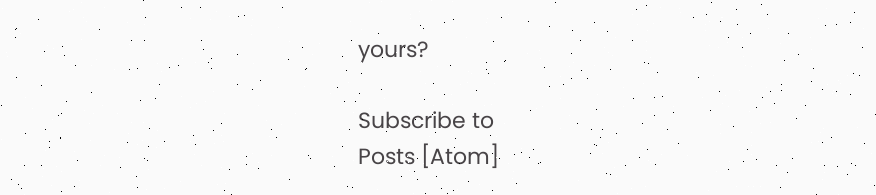yours?

Subscribe to
Posts [Atom]